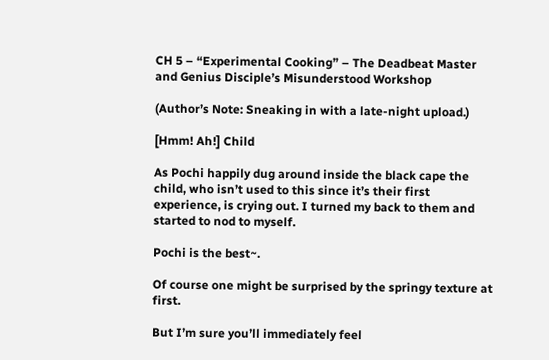CH 5 – “Experimental Cooking” – The Deadbeat Master and Genius Disciple’s Misunderstood Workshop

(Author’s Note: Sneaking in with a late-night upload.)

[Hmm! Ah!] Child

As Pochi happily dug around inside the black cape the child, who isn’t used to this since it’s their first experience, is crying out. I turned my back to them and started to nod to myself.

Pochi is the best~.

Of course one might be surprised by the springy texture at first.

But I’m sure you’ll immediately feel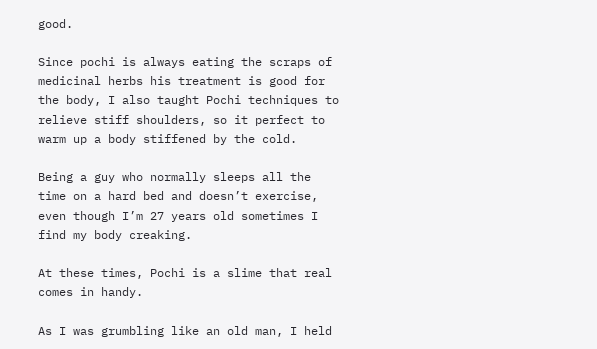good.

Since pochi is always eating the scraps of medicinal herbs his treatment is good for the body, I also taught Pochi techniques to relieve stiff shoulders, so it perfect to warm up a body stiffened by the cold.

Being a guy who normally sleeps all the time on a hard bed and doesn’t exercise, even though I’m 27 years old sometimes I find my body creaking.

At these times, Pochi is a slime that real comes in handy.

As I was grumbling like an old man, I held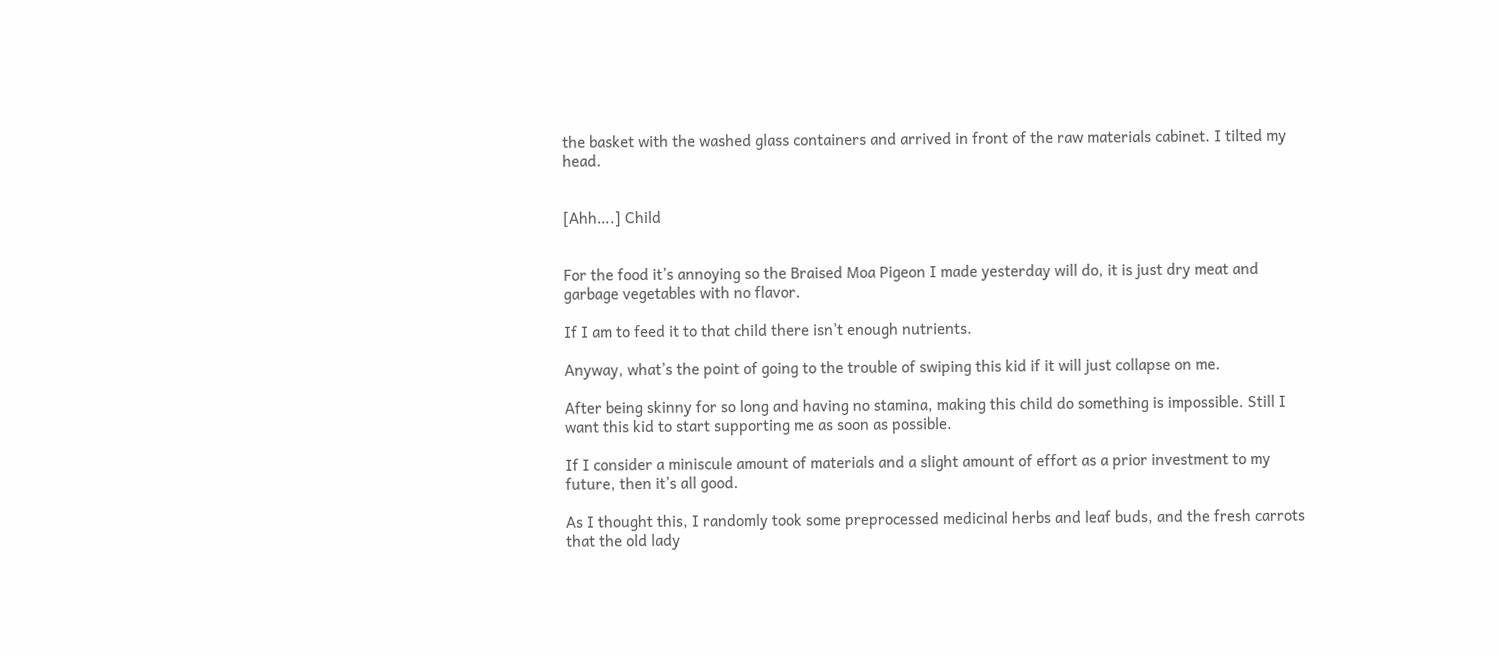the basket with the washed glass containers and arrived in front of the raw materials cabinet. I tilted my head.


[Ahh….] Child


For the food it’s annoying so the Braised Moa Pigeon I made yesterday will do, it is just dry meat and garbage vegetables with no flavor.

If I am to feed it to that child there isn’t enough nutrients.

Anyway, what’s the point of going to the trouble of swiping this kid if it will just collapse on me.

After being skinny for so long and having no stamina, making this child do something is impossible. Still I want this kid to start supporting me as soon as possible.

If I consider a miniscule amount of materials and a slight amount of effort as a prior investment to my future, then it’s all good.

As I thought this, I randomly took some preprocessed medicinal herbs and leaf buds, and the fresh carrots that the old lady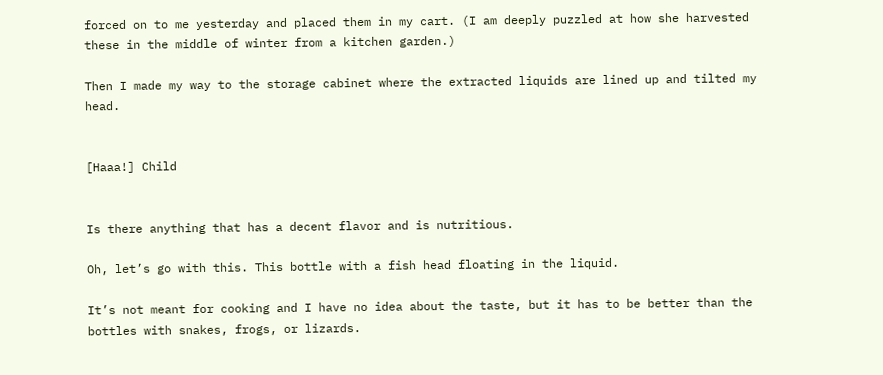forced on to me yesterday and placed them in my cart. (I am deeply puzzled at how she harvested these in the middle of winter from a kitchen garden.)

Then I made my way to the storage cabinet where the extracted liquids are lined up and tilted my head.


[Haaa!] Child


Is there anything that has a decent flavor and is nutritious.

Oh, let’s go with this. This bottle with a fish head floating in the liquid.

It’s not meant for cooking and I have no idea about the taste, but it has to be better than the bottles with snakes, frogs, or lizards.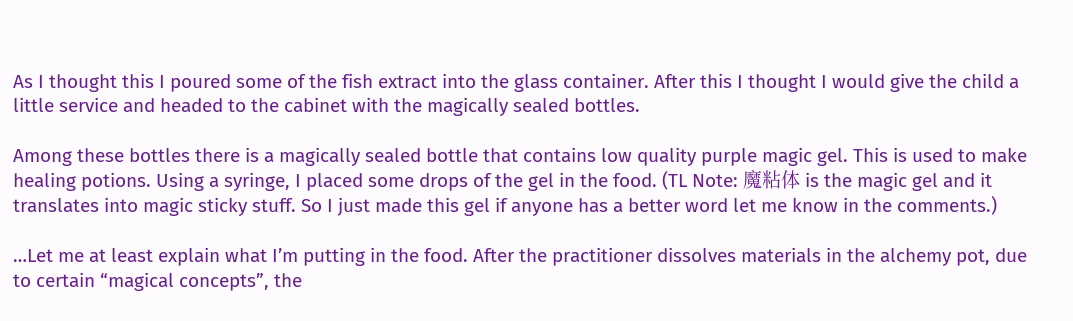As I thought this I poured some of the fish extract into the glass container. After this I thought I would give the child a little service and headed to the cabinet with the magically sealed bottles.

Among these bottles there is a magically sealed bottle that contains low quality purple magic gel. This is used to make healing potions. Using a syringe, I placed some drops of the gel in the food. (TL Note: 魔粘体 is the magic gel and it translates into magic sticky stuff. So I just made this gel if anyone has a better word let me know in the comments.)

…Let me at least explain what I’m putting in the food. After the practitioner dissolves materials in the alchemy pot, due to certain “magical concepts”, the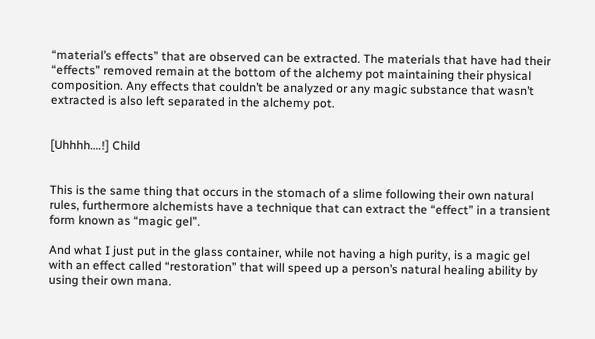“material’s effects” that are observed can be extracted. The materials that have had their “effects” removed remain at the bottom of the alchemy pot maintaining their physical composition. Any effects that couldn’t be analyzed or any magic substance that wasn’t extracted is also left separated in the alchemy pot.


[Uhhhh….!] Child


This is the same thing that occurs in the stomach of a slime following their own natural rules, furthermore alchemists have a technique that can extract the “effect” in a transient form known as “magic gel”.

And what I just put in the glass container, while not having a high purity, is a magic gel with an effect called “restoration” that will speed up a person’s natural healing ability by using their own mana.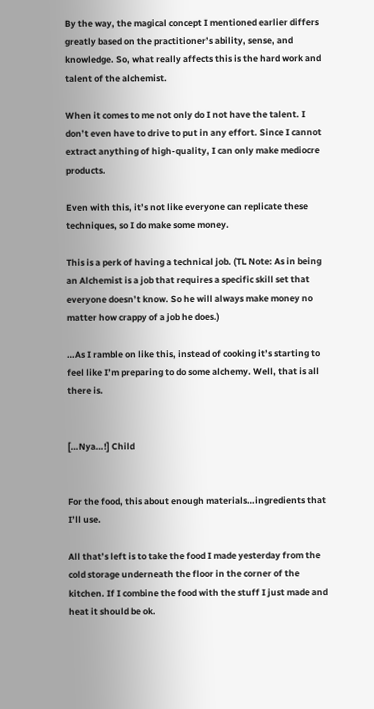By the way, the magical concept I mentioned earlier differs greatly based on the practitioner’s ability, sense, and knowledge. So, what really affects this is the hard work and talent of the alchemist.

When it comes to me not only do I not have the talent. I don’t even have to drive to put in any effort. Since I cannot extract anything of high-quality, I can only make mediocre products.

Even with this, it’s not like everyone can replicate these techniques, so I do make some money.

This is a perk of having a technical job. (TL Note: As in being an Alchemist is a job that requires a specific skill set that everyone doesn’t know. So he will always make money no matter how crappy of a job he does.)

…As I ramble on like this, instead of cooking it’s starting to feel like I’m preparing to do some alchemy. Well, that is all there is.


[…Nya…!] Child


For the food, this about enough materials…ingredients that I’ll use.

All that’s left is to take the food I made yesterday from the cold storage underneath the floor in the corner of the kitchen. If I combine the food with the stuff I just made and heat it should be ok.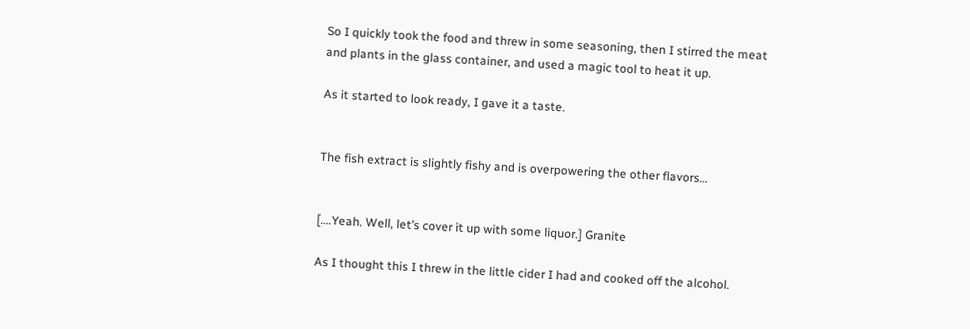So I quickly took the food and threw in some seasoning, then I stirred the meat and plants in the glass container, and used a magic tool to heat it up.

As it started to look ready, I gave it a taste.


The fish extract is slightly fishy and is overpowering the other flavors…


[….Yeah. Well, let’s cover it up with some liquor.] Granite

As I thought this I threw in the little cider I had and cooked off the alcohol.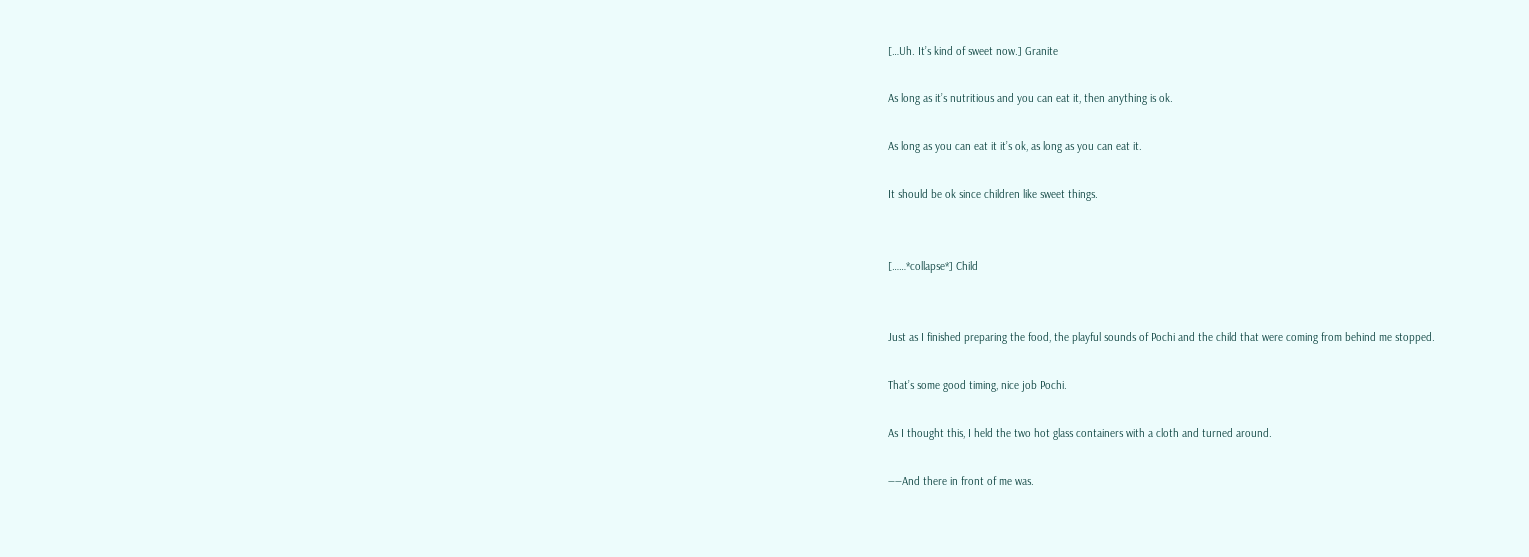[…Uh. It’s kind of sweet now.] Granite

As long as it’s nutritious and you can eat it, then anything is ok.

As long as you can eat it it’s ok, as long as you can eat it.

It should be ok since children like sweet things.


[……*collapse*] Child


Just as I finished preparing the food, the playful sounds of Pochi and the child that were coming from behind me stopped.

That’s some good timing, nice job Pochi.

As I thought this, I held the two hot glass containers with a cloth and turned around.

――And there in front of me was.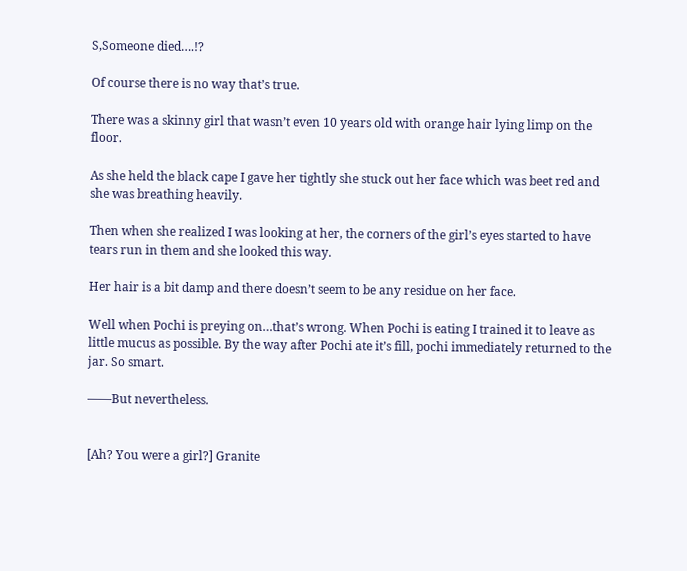S,Someone died….!?

Of course there is no way that’s true.

There was a skinny girl that wasn’t even 10 years old with orange hair lying limp on the floor.

As she held the black cape I gave her tightly she stuck out her face which was beet red and she was breathing heavily.

Then when she realized I was looking at her, the corners of the girl’s eyes started to have tears run in them and she looked this way.

Her hair is a bit damp and there doesn’t seem to be any residue on her face.

Well when Pochi is preying on…that’s wrong. When Pochi is eating I trained it to leave as little mucus as possible. By the way after Pochi ate it’s fill, pochi immediately returned to the jar. So smart.

――But nevertheless.


[Ah? You were a girl?] Granite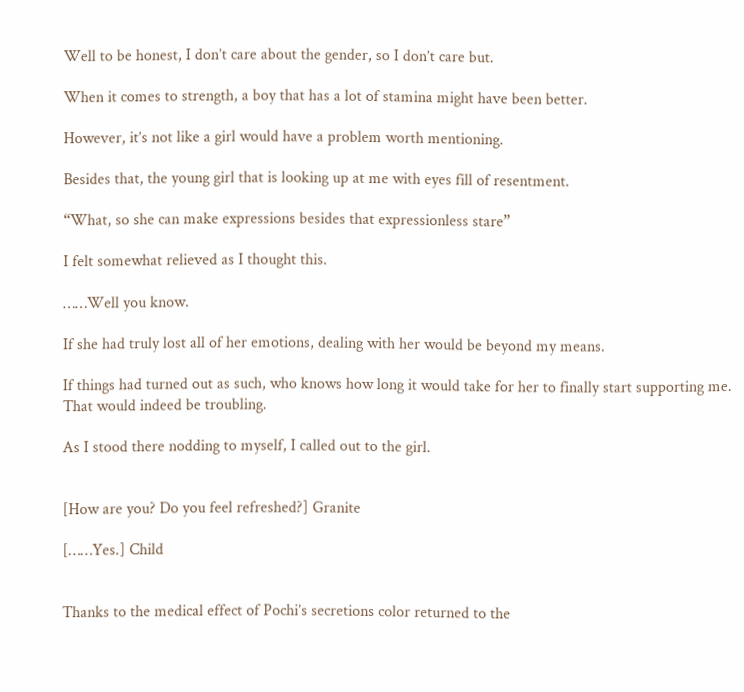Well to be honest, I don’t care about the gender, so I don’t care but.

When it comes to strength, a boy that has a lot of stamina might have been better.

However, it’s not like a girl would have a problem worth mentioning.

Besides that, the young girl that is looking up at me with eyes fill of resentment.

“What, so she can make expressions besides that expressionless stare”

I felt somewhat relieved as I thought this.

……Well you know.

If she had truly lost all of her emotions, dealing with her would be beyond my means.

If things had turned out as such, who knows how long it would take for her to finally start supporting me. That would indeed be troubling.

As I stood there nodding to myself, I called out to the girl.


[How are you? Do you feel refreshed?] Granite

[……Yes.] Child


Thanks to the medical effect of Pochi’s secretions color returned to the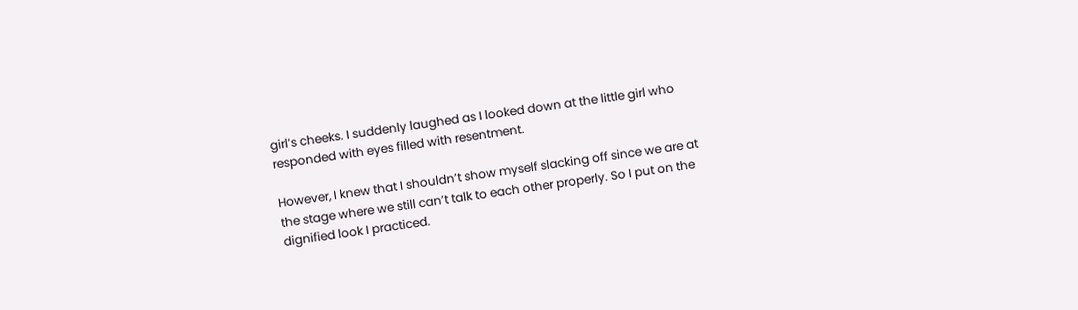girl’s cheeks. I suddenly laughed as I looked down at the little girl who responded with eyes filled with resentment.

However, I knew that I shouldn’t show myself slacking off since we are at the stage where we still can’t talk to each other properly. So I put on the dignified look I practiced.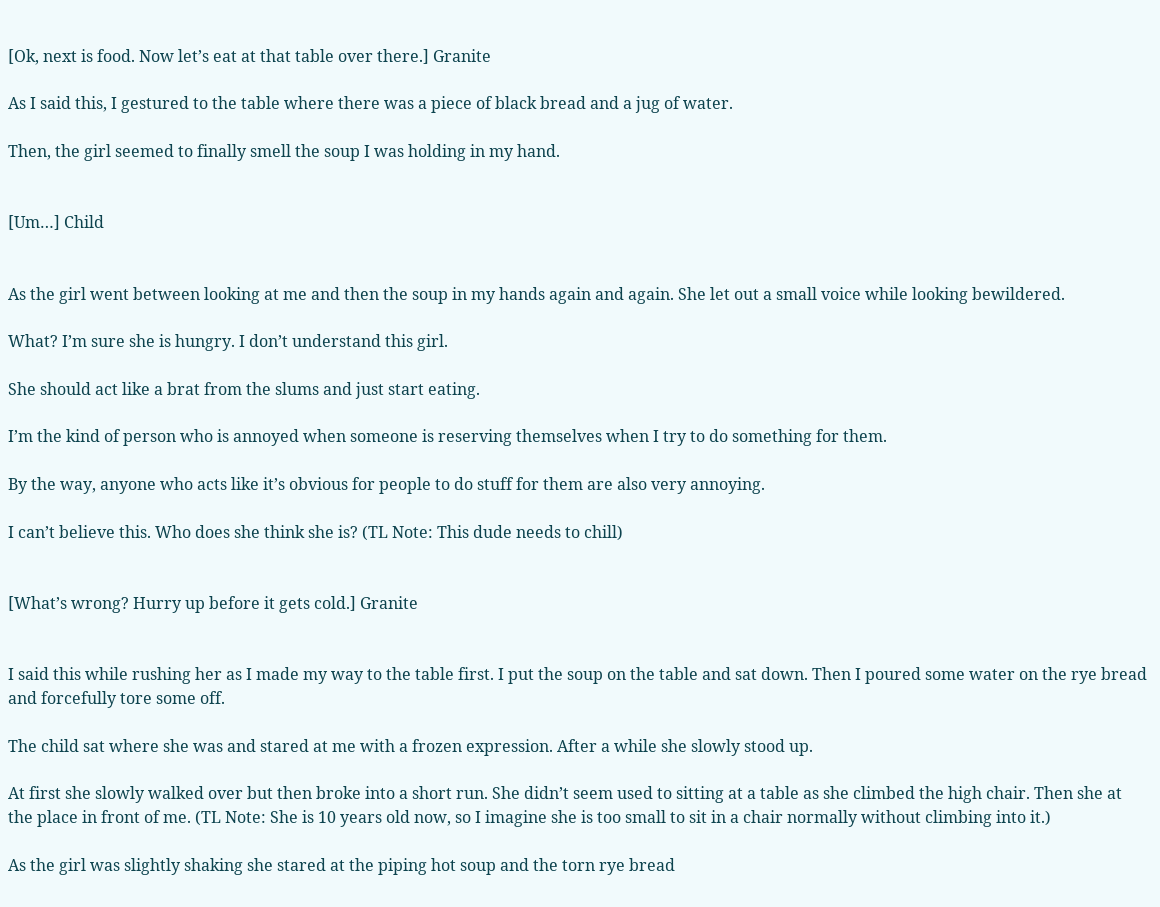[Ok, next is food. Now let’s eat at that table over there.] Granite

As I said this, I gestured to the table where there was a piece of black bread and a jug of water.

Then, the girl seemed to finally smell the soup I was holding in my hand.


[Um…] Child


As the girl went between looking at me and then the soup in my hands again and again. She let out a small voice while looking bewildered.

What? I’m sure she is hungry. I don’t understand this girl.

She should act like a brat from the slums and just start eating.

I’m the kind of person who is annoyed when someone is reserving themselves when I try to do something for them.

By the way, anyone who acts like it’s obvious for people to do stuff for them are also very annoying.

I can’t believe this. Who does she think she is? (TL Note: This dude needs to chill)


[What’s wrong? Hurry up before it gets cold.] Granite


I said this while rushing her as I made my way to the table first. I put the soup on the table and sat down. Then I poured some water on the rye bread and forcefully tore some off.

The child sat where she was and stared at me with a frozen expression. After a while she slowly stood up.

At first she slowly walked over but then broke into a short run. She didn’t seem used to sitting at a table as she climbed the high chair. Then she at the place in front of me. (TL Note: She is 10 years old now, so I imagine she is too small to sit in a chair normally without climbing into it.)

As the girl was slightly shaking she stared at the piping hot soup and the torn rye bread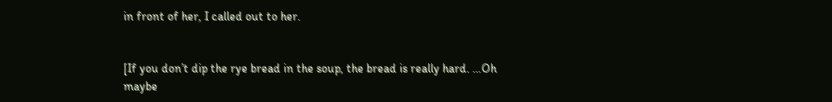in front of her, I called out to her.


[If you don’t dip the rye bread in the soup, the bread is really hard. …Oh maybe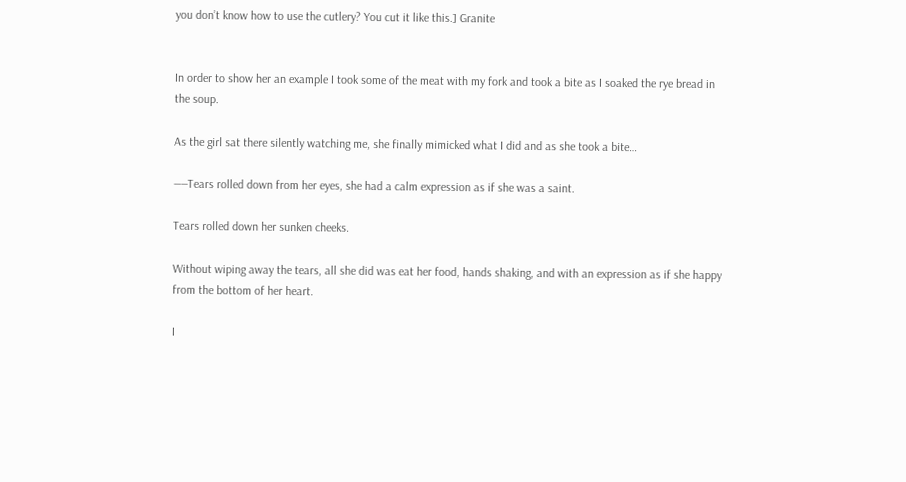you don’t know how to use the cutlery? You cut it like this.] Granite


In order to show her an example I took some of the meat with my fork and took a bite as I soaked the rye bread in the soup.

As the girl sat there silently watching me, she finally mimicked what I did and as she took a bite…

――Tears rolled down from her eyes, she had a calm expression as if she was a saint.

Tears rolled down her sunken cheeks.

Without wiping away the tears, all she did was eat her food, hands shaking, and with an expression as if she happy from the bottom of her heart.

I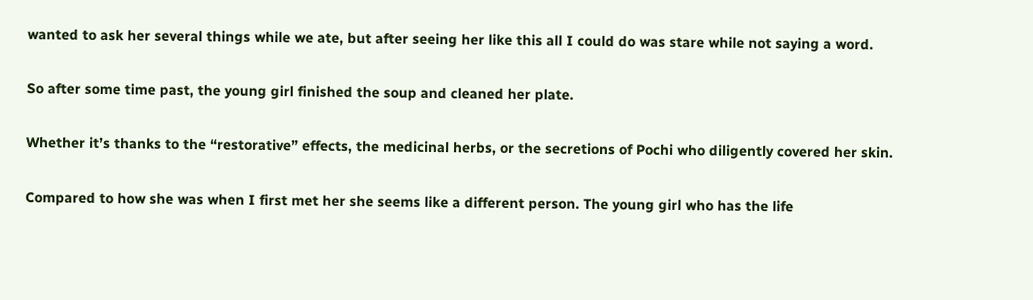wanted to ask her several things while we ate, but after seeing her like this all I could do was stare while not saying a word.

So after some time past, the young girl finished the soup and cleaned her plate.

Whether it’s thanks to the “restorative” effects, the medicinal herbs, or the secretions of Pochi who diligently covered her skin.

Compared to how she was when I first met her she seems like a different person. The young girl who has the life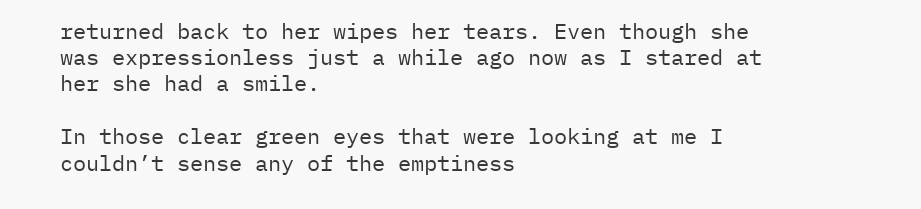returned back to her wipes her tears. Even though she was expressionless just a while ago now as I stared at her she had a smile.

In those clear green eyes that were looking at me I couldn’t sense any of the emptiness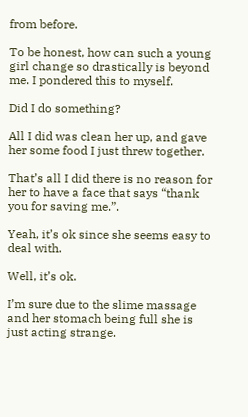from before.

To be honest, how can such a young girl change so drastically is beyond me. I pondered this to myself.

Did I do something?

All I did was clean her up, and gave her some food I just threw together.

That’s all I did there is no reason for her to have a face that says “thank you for saving me.”.

Yeah, it’s ok since she seems easy to deal with.

Well, it’s ok.

I’m sure due to the slime massage and her stomach being full she is just acting strange.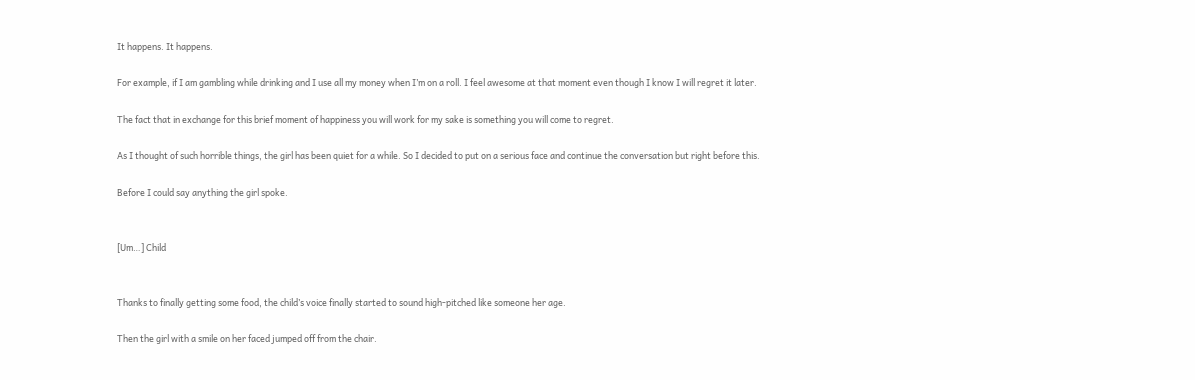It happens. It happens.

For example, if I am gambling while drinking and I use all my money when I’m on a roll. I feel awesome at that moment even though I know I will regret it later.

The fact that in exchange for this brief moment of happiness you will work for my sake is something you will come to regret.

As I thought of such horrible things, the girl has been quiet for a while. So I decided to put on a serious face and continue the conversation but right before this.

Before I could say anything the girl spoke.


[Um…] Child


Thanks to finally getting some food, the child’s voice finally started to sound high-pitched like someone her age.

Then the girl with a smile on her faced jumped off from the chair.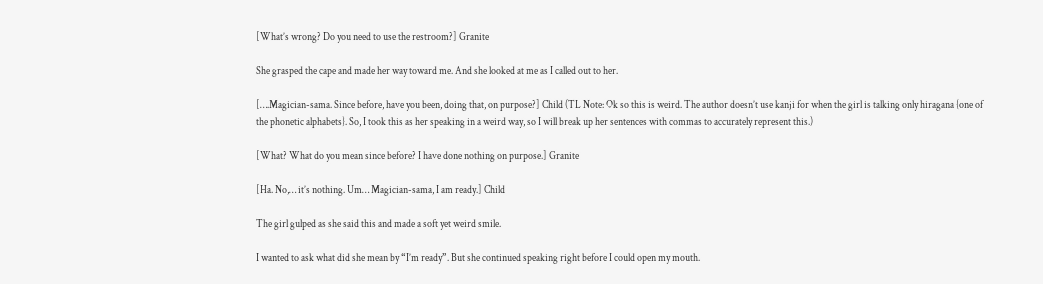[What’s wrong? Do you need to use the restroom?] Granite

She grasped the cape and made her way toward me. And she looked at me as I called out to her.

[….Magician-sama. Since before, have you been, doing that, on purpose?] Child (TL Note: Ok so this is weird. The author doesn’t use kanji for when the girl is talking only hiragana {one of the phonetic alphabets}. So, I took this as her speaking in a weird way, so I will break up her sentences with commas to accurately represent this.)

[What? What do you mean since before? I have done nothing on purpose.] Granite

[Ha. No,… it’s nothing. Um… Magician-sama, I am ready.] Child

The girl gulped as she said this and made a soft yet weird smile.

I wanted to ask what did she mean by “I’m ready”. But she continued speaking right before I could open my mouth.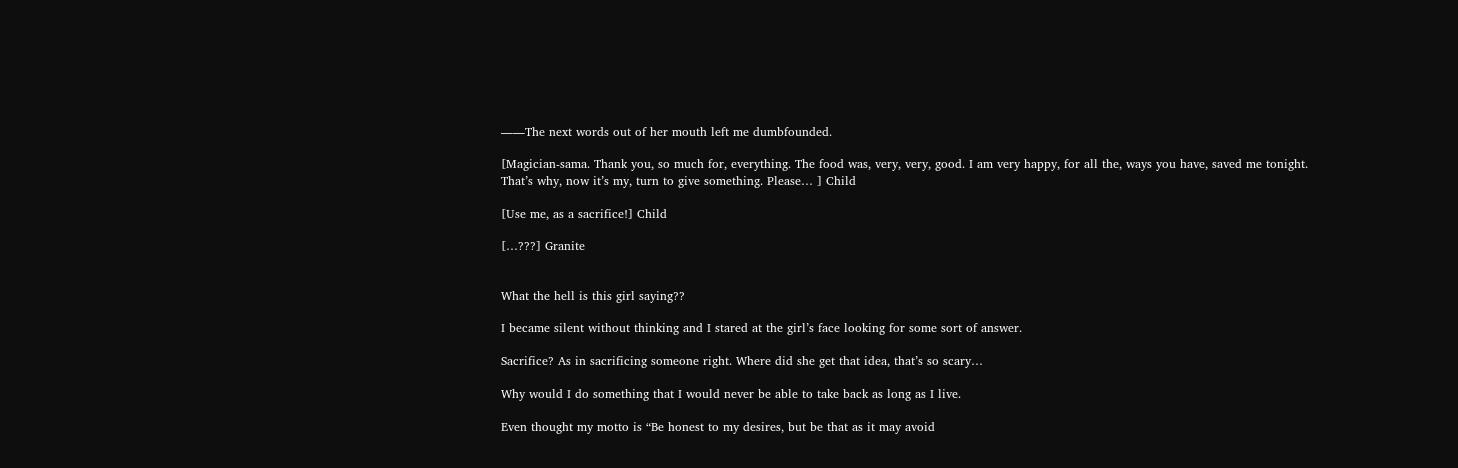――The next words out of her mouth left me dumbfounded.

[Magician-sama. Thank you, so much for, everything. The food was, very, very, good. I am very happy, for all the, ways you have, saved me tonight. That’s why, now it’s my, turn to give something. Please… ] Child

[Use me, as a sacrifice!] Child

[…???] Granite


What the hell is this girl saying??

I became silent without thinking and I stared at the girl’s face looking for some sort of answer.

Sacrifice? As in sacrificing someone right. Where did she get that idea, that’s so scary…

Why would I do something that I would never be able to take back as long as I live.

Even thought my motto is “Be honest to my desires, but be that as it may avoid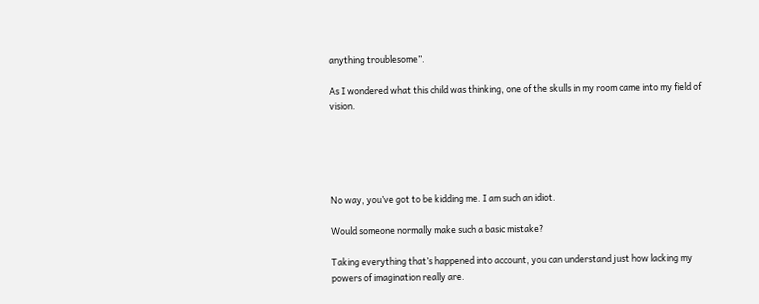anything troublesome”.

As I wondered what this child was thinking, one of the skulls in my room came into my field of vision.





No way, you’ve got to be kidding me. I am such an idiot.

Would someone normally make such a basic mistake?

Taking everything that’s happened into account, you can understand just how lacking my powers of imagination really are.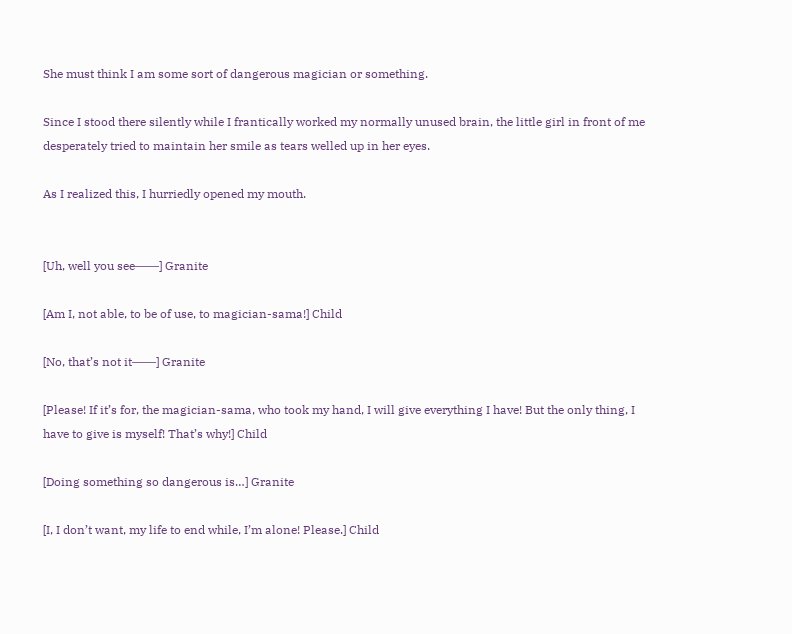She must think I am some sort of dangerous magician or something.

Since I stood there silently while I frantically worked my normally unused brain, the little girl in front of me desperately tried to maintain her smile as tears welled up in her eyes.

As I realized this, I hurriedly opened my mouth.


[Uh, well you see――] Granite

[Am I, not able, to be of use, to magician-sama!] Child

[No, that’s not it――] Granite

[Please! If it’s for, the magician-sama, who took my hand, I will give everything I have! But the only thing, I have to give is myself! That’s why!] Child

[Doing something so dangerous is…] Granite

[I, I don’t want, my life to end while, I’m alone! Please.] Child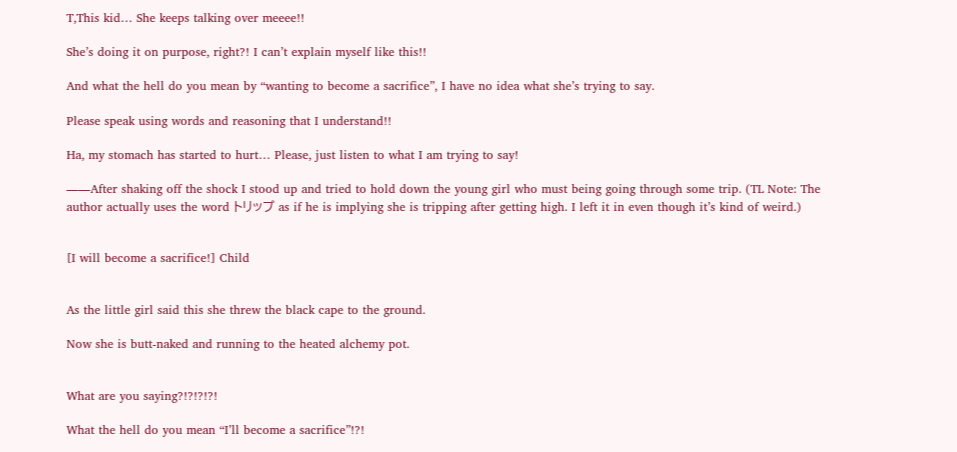T,This kid… She keeps talking over meeee!!

She’s doing it on purpose, right?! I can’t explain myself like this!!

And what the hell do you mean by “wanting to become a sacrifice”, I have no idea what she’s trying to say.

Please speak using words and reasoning that I understand!!

Ha, my stomach has started to hurt… Please, just listen to what I am trying to say!

――After shaking off the shock I stood up and tried to hold down the young girl who must being going through some trip. (TL Note: The author actually uses the word トリップ as if he is implying she is tripping after getting high. I left it in even though it’s kind of weird.)


[I will become a sacrifice!] Child


As the little girl said this she threw the black cape to the ground.

Now she is butt-naked and running to the heated alchemy pot.


What are you saying?!?!?!?!

What the hell do you mean “I’ll become a sacrifice”!?!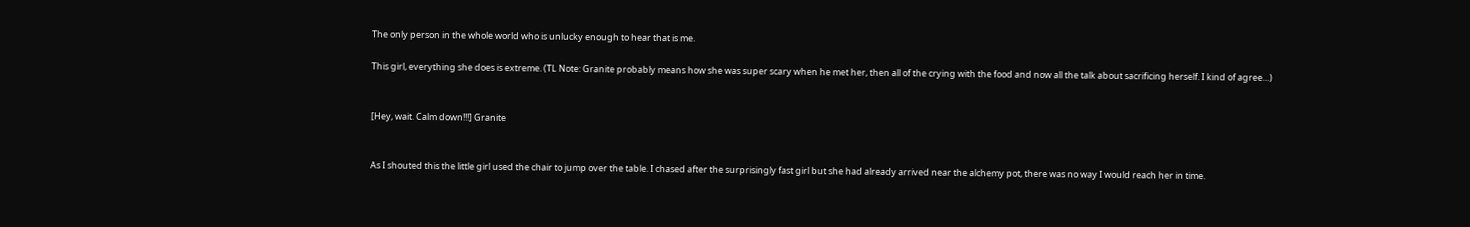The only person in the whole world who is unlucky enough to hear that is me.

This girl, everything she does is extreme. (TL Note: Granite probably means how she was super scary when he met her, then all of the crying with the food and now all the talk about sacrificing herself. I kind of agree…)


[Hey, wait. Calm down!!!] Granite


As I shouted this the little girl used the chair to jump over the table. I chased after the surprisingly fast girl but she had already arrived near the alchemy pot, there was no way I would reach her in time.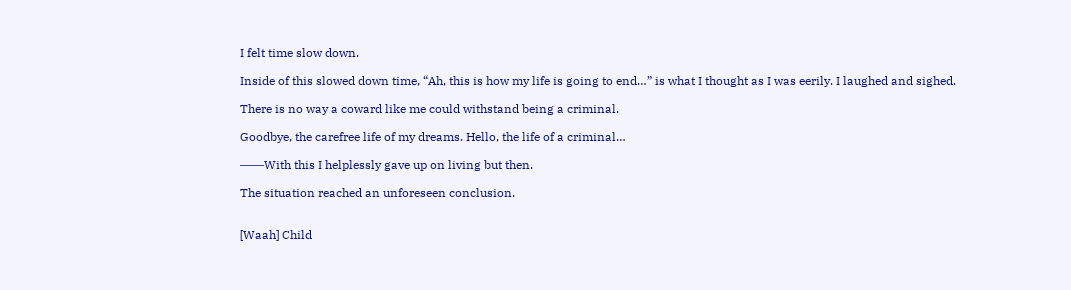I felt time slow down.

Inside of this slowed down time, “Ah, this is how my life is going to end…” is what I thought as I was eerily. I laughed and sighed.

There is no way a coward like me could withstand being a criminal.

Goodbye, the carefree life of my dreams. Hello, the life of a criminal…

――With this I helplessly gave up on living but then.

The situation reached an unforeseen conclusion.


[Waah] Child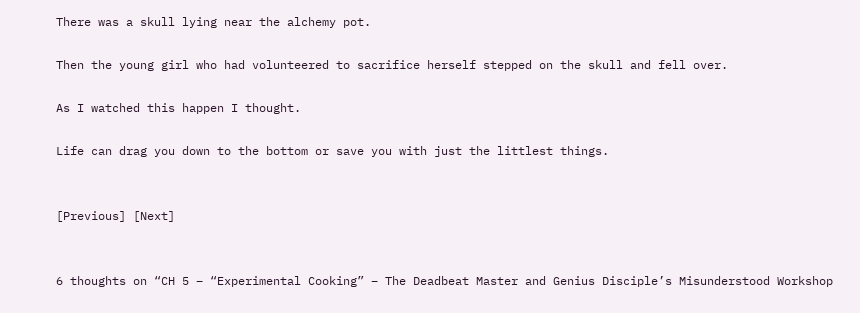There was a skull lying near the alchemy pot.

Then the young girl who had volunteered to sacrifice herself stepped on the skull and fell over.

As I watched this happen I thought.

Life can drag you down to the bottom or save you with just the littlest things.


[Previous] [Next]


6 thoughts on “CH 5 – “Experimental Cooking” – The Deadbeat Master and Genius Disciple’s Misunderstood Workshop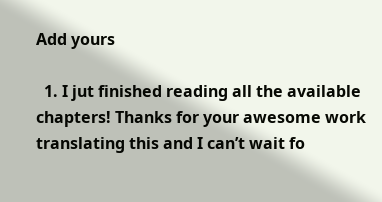Add yours

  1. I jut finished reading all the available chapters! Thanks for your awesome work translating this and I can’t wait fo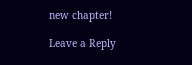new chapter!

Leave a Reply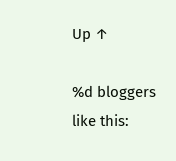Up ↑

%d bloggers like this: